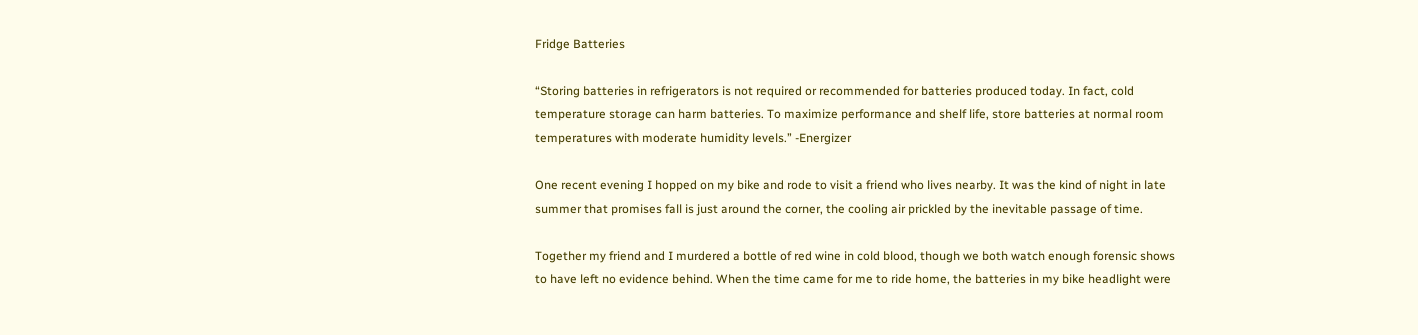Fridge Batteries

“Storing batteries in refrigerators is not required or recommended for batteries produced today. In fact, cold temperature storage can harm batteries. To maximize performance and shelf life, store batteries at normal room temperatures with moderate humidity levels.” -Energizer

One recent evening I hopped on my bike and rode to visit a friend who lives nearby. It was the kind of night in late summer that promises fall is just around the corner, the cooling air prickled by the inevitable passage of time.

Together my friend and I murdered a bottle of red wine in cold blood, though we both watch enough forensic shows to have left no evidence behind. When the time came for me to ride home, the batteries in my bike headlight were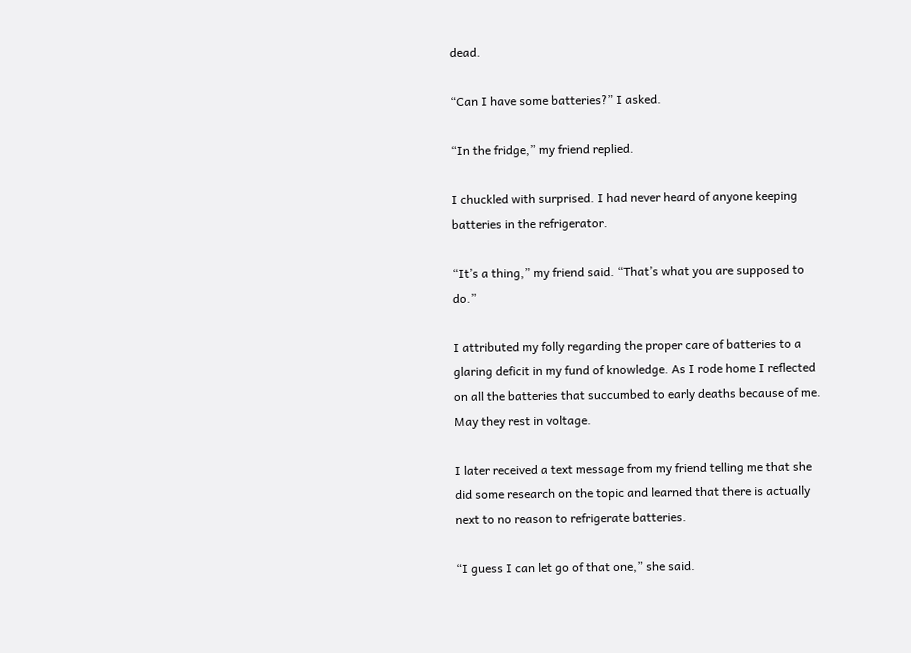dead.

“Can I have some batteries?” I asked.

“In the fridge,” my friend replied.

I chuckled with surprised. I had never heard of anyone keeping batteries in the refrigerator.

“It’s a thing,” my friend said. “That’s what you are supposed to do.”

I attributed my folly regarding the proper care of batteries to a glaring deficit in my fund of knowledge. As I rode home I reflected on all the batteries that succumbed to early deaths because of me. May they rest in voltage.

I later received a text message from my friend telling me that she did some research on the topic and learned that there is actually next to no reason to refrigerate batteries.

“I guess I can let go of that one,” she said.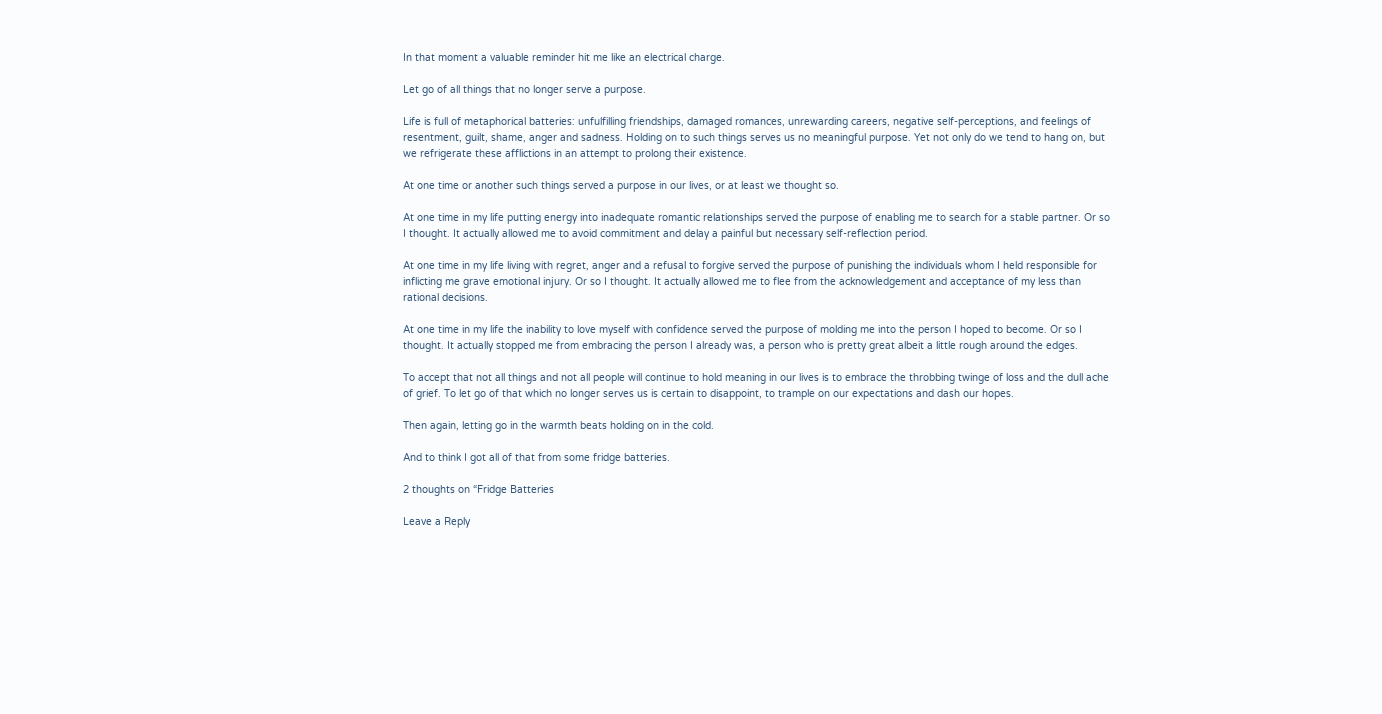In that moment a valuable reminder hit me like an electrical charge.

Let go of all things that no longer serve a purpose.

Life is full of metaphorical batteries: unfulfilling friendships, damaged romances, unrewarding careers, negative self-perceptions, and feelings of resentment, guilt, shame, anger and sadness. Holding on to such things serves us no meaningful purpose. Yet not only do we tend to hang on, but we refrigerate these afflictions in an attempt to prolong their existence.

At one time or another such things served a purpose in our lives, or at least we thought so.

At one time in my life putting energy into inadequate romantic relationships served the purpose of enabling me to search for a stable partner. Or so I thought. It actually allowed me to avoid commitment and delay a painful but necessary self-reflection period.

At one time in my life living with regret, anger and a refusal to forgive served the purpose of punishing the individuals whom I held responsible for inflicting me grave emotional injury. Or so I thought. It actually allowed me to flee from the acknowledgement and acceptance of my less than rational decisions.

At one time in my life the inability to love myself with confidence served the purpose of molding me into the person I hoped to become. Or so I thought. It actually stopped me from embracing the person I already was, a person who is pretty great albeit a little rough around the edges.

To accept that not all things and not all people will continue to hold meaning in our lives is to embrace the throbbing twinge of loss and the dull ache of grief. To let go of that which no longer serves us is certain to disappoint, to trample on our expectations and dash our hopes.

Then again, letting go in the warmth beats holding on in the cold.

And to think I got all of that from some fridge batteries.

2 thoughts on “Fridge Batteries

Leave a Reply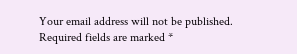Your email address will not be published. Required fields are marked *